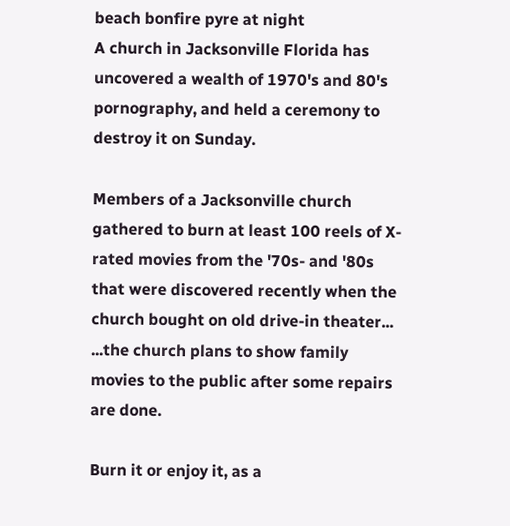beach bonfire pyre at night
A church in Jacksonville Florida has uncovered a wealth of 1970's and 80's pornography, and held a ceremony to destroy it on Sunday.

Members of a Jacksonville church gathered to burn at least 100 reels of X-rated movies from the '70s- and '80s that were discovered recently when the church bought on old drive-in theater...
...the church plans to show family movies to the public after some repairs are done.

Burn it or enjoy it, as a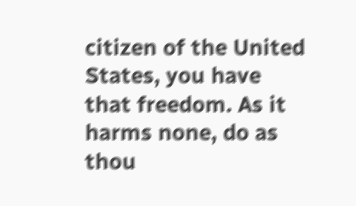citizen of the United States, you have that freedom. As it harms none, do as thou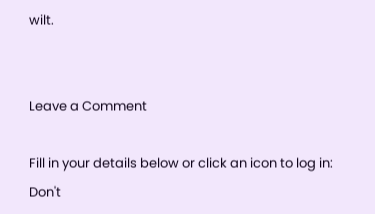wilt.


Leave a Comment

Fill in your details below or click an icon to log in:
Don't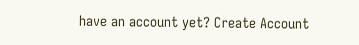have an account yet? Create Account